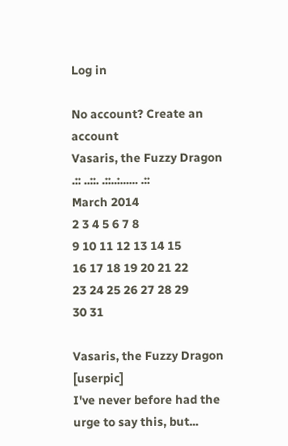Log in

No account? Create an account
Vasaris, the Fuzzy Dragon
.:: ..::. .::..:...... .::
March 2014
2 3 4 5 6 7 8
9 10 11 12 13 14 15
16 17 18 19 20 21 22
23 24 25 26 27 28 29
30 31

Vasaris, the Fuzzy Dragon [userpic]
I've never before had the urge to say this, but...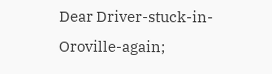Dear Driver-stuck-in-Oroville-again;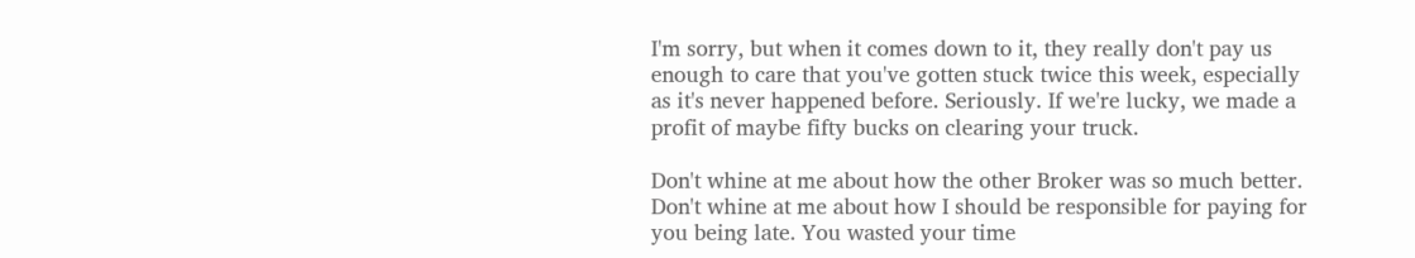I'm sorry, but when it comes down to it, they really don't pay us enough to care that you've gotten stuck twice this week, especially as it's never happened before. Seriously. If we're lucky, we made a profit of maybe fifty bucks on clearing your truck.

Don't whine at me about how the other Broker was so much better. Don't whine at me about how I should be responsible for paying for you being late. You wasted your time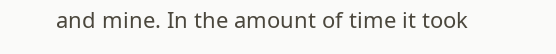and mine. In the amount of time it took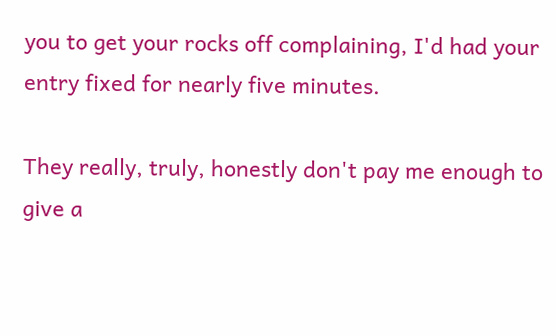you to get your rocks off complaining, I'd had your entry fixed for nearly five minutes.

They really, truly, honestly don't pay me enough to give a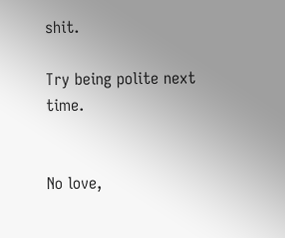shit.

Try being polite next time.


No love,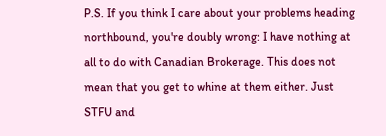P.S. If you think I care about your problems heading northbound, you're doubly wrong: I have nothing at all to do with Canadian Brokerage. This does not mean that you get to whine at them either. Just STFU and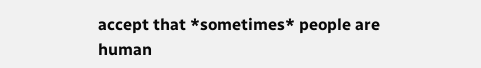accept that *sometimes* people are human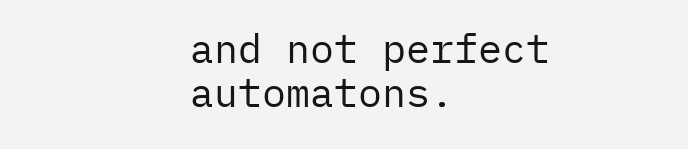and not perfect automatons.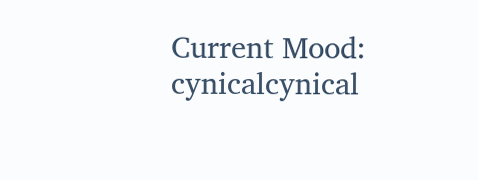Current Mood: cynicalcynical